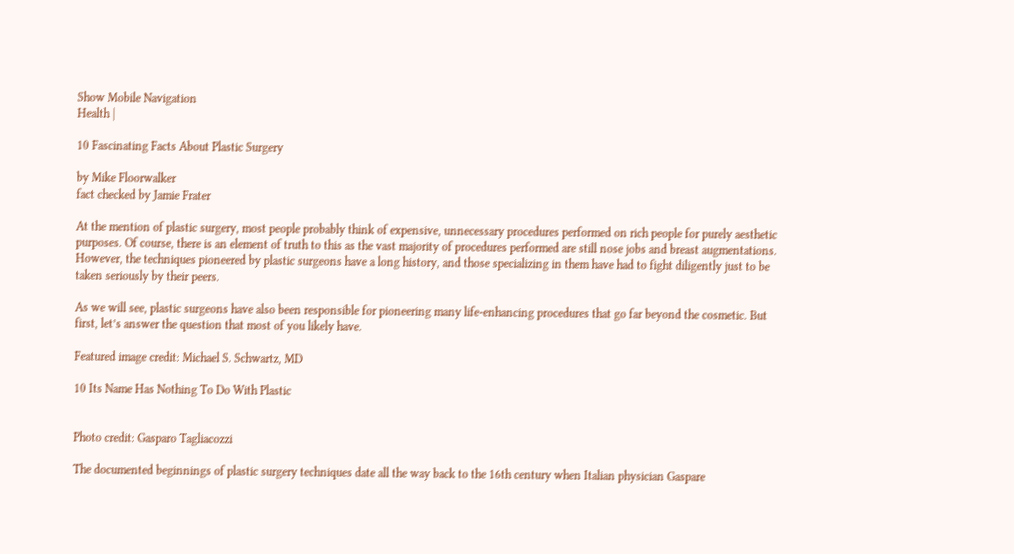Show Mobile Navigation
Health |

10 Fascinating Facts About Plastic Surgery

by Mike Floorwalker
fact checked by Jamie Frater

At the mention of plastic surgery, most people probably think of expensive, unnecessary procedures performed on rich people for purely aesthetic purposes. Of course, there is an element of truth to this as the vast majority of procedures performed are still nose jobs and breast augmentations. However, the techniques pioneered by plastic surgeons have a long history, and those specializing in them have had to fight diligently just to be taken seriously by their peers.

As we will see, plastic surgeons have also been responsible for pioneering many life-enhancing procedures that go far beyond the cosmetic. But first, let’s answer the question that most of you likely have.

Featured image credit: Michael S. Schwartz, MD

10 Its Name Has Nothing To Do With Plastic


Photo credit: Gasparo Tagliacozzi

The documented beginnings of plastic surgery techniques date all the way back to the 16th century when Italian physician Gaspare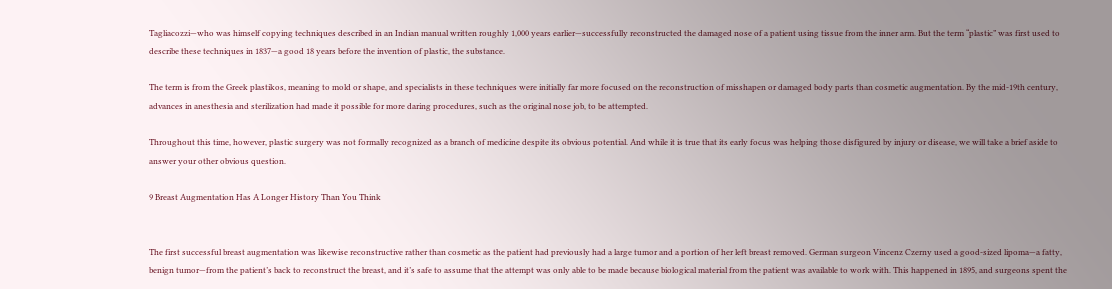Tagliacozzi—who was himself copying techniques described in an Indian manual written roughly 1,000 years earlier—successfully reconstructed the damaged nose of a patient using tissue from the inner arm. But the term “plastic” was first used to describe these techniques in 1837—a good 18 years before the invention of plastic, the substance.

The term is from the Greek plastikos, meaning to mold or shape, and specialists in these techniques were initially far more focused on the reconstruction of misshapen or damaged body parts than cosmetic augmentation. By the mid-19th century, advances in anesthesia and sterilization had made it possible for more daring procedures, such as the original nose job, to be attempted.

Throughout this time, however, plastic surgery was not formally recognized as a branch of medicine despite its obvious potential. And while it is true that its early focus was helping those disfigured by injury or disease, we will take a brief aside to answer your other obvious question.

9 Breast Augmentation Has A Longer History Than You Think


The first successful breast augmentation was likewise reconstructive rather than cosmetic as the patient had previously had a large tumor and a portion of her left breast removed. German surgeon Vincenz Czerny used a good-sized lipoma—a fatty, benign tumor—from the patient’s back to reconstruct the breast, and it’s safe to assume that the attempt was only able to be made because biological material from the patient was available to work with. This happened in 1895, and surgeons spent the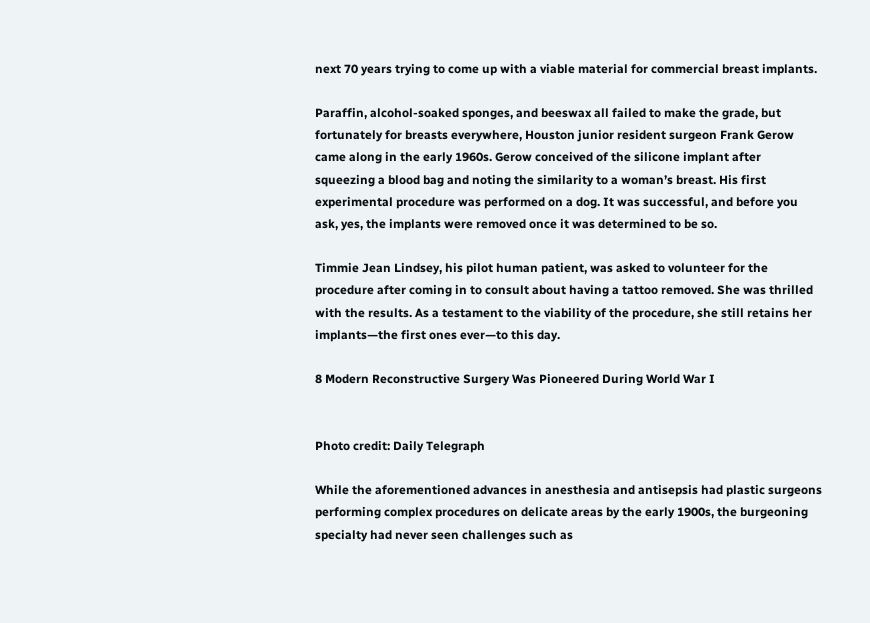next 70 years trying to come up with a viable material for commercial breast implants.

Paraffin, alcohol-soaked sponges, and beeswax all failed to make the grade, but fortunately for breasts everywhere, Houston junior resident surgeon Frank Gerow came along in the early 1960s. Gerow conceived of the silicone implant after squeezing a blood bag and noting the similarity to a woman’s breast. His first experimental procedure was performed on a dog. It was successful, and before you ask, yes, the implants were removed once it was determined to be so.

Timmie Jean Lindsey, his pilot human patient, was asked to volunteer for the procedure after coming in to consult about having a tattoo removed. She was thrilled with the results. As a testament to the viability of the procedure, she still retains her implants—the first ones ever—to this day.

8 Modern Reconstructive Surgery Was Pioneered During World War I


Photo credit: Daily Telegraph

While the aforementioned advances in anesthesia and antisepsis had plastic surgeons performing complex procedures on delicate areas by the early 1900s, the burgeoning specialty had never seen challenges such as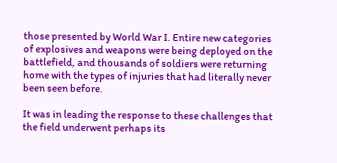those presented by World War I. Entire new categories of explosives and weapons were being deployed on the battlefield, and thousands of soldiers were returning home with the types of injuries that had literally never been seen before.

It was in leading the response to these challenges that the field underwent perhaps its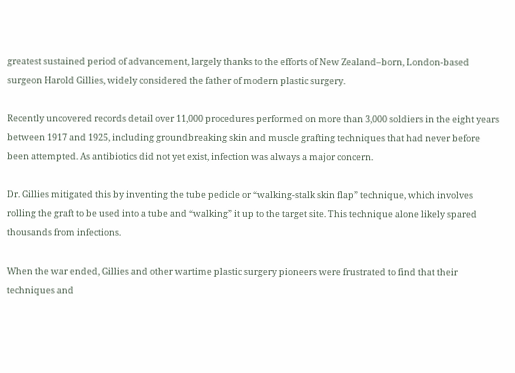greatest sustained period of advancement, largely thanks to the efforts of New Zealand–born, London-based surgeon Harold Gillies, widely considered the father of modern plastic surgery.

Recently uncovered records detail over 11,000 procedures performed on more than 3,000 soldiers in the eight years between 1917 and 1925, including groundbreaking skin and muscle grafting techniques that had never before been attempted. As antibiotics did not yet exist, infection was always a major concern.

Dr. Gillies mitigated this by inventing the tube pedicle or “walking-stalk skin flap” technique, which involves rolling the graft to be used into a tube and “walking” it up to the target site. This technique alone likely spared thousands from infections.

When the war ended, Gillies and other wartime plastic surgery pioneers were frustrated to find that their techniques and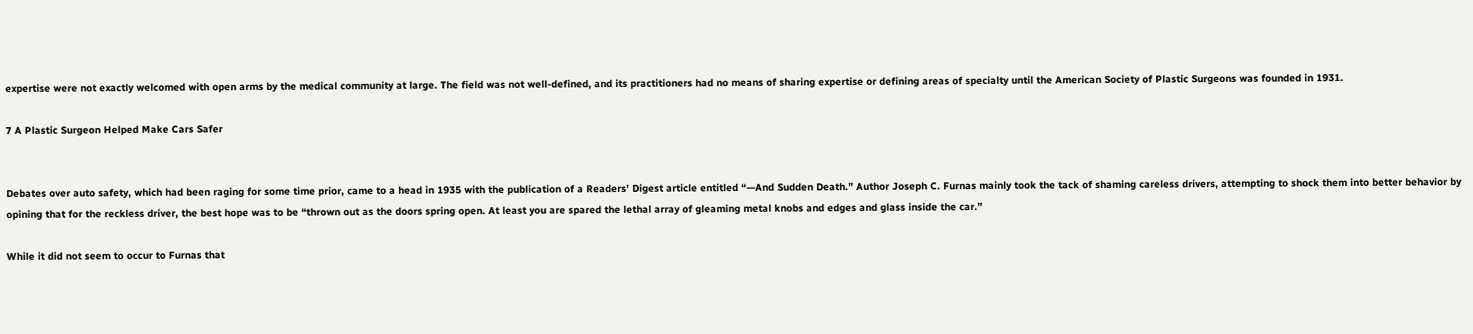expertise were not exactly welcomed with open arms by the medical community at large. The field was not well-defined, and its practitioners had no means of sharing expertise or defining areas of specialty until the American Society of Plastic Surgeons was founded in 1931.

7 A Plastic Surgeon Helped Make Cars Safer


Debates over auto safety, which had been raging for some time prior, came to a head in 1935 with the publication of a Readers’ Digest article entitled “—And Sudden Death.” Author Joseph C. Furnas mainly took the tack of shaming careless drivers, attempting to shock them into better behavior by opining that for the reckless driver, the best hope was to be “thrown out as the doors spring open. At least you are spared the lethal array of gleaming metal knobs and edges and glass inside the car.”

While it did not seem to occur to Furnas that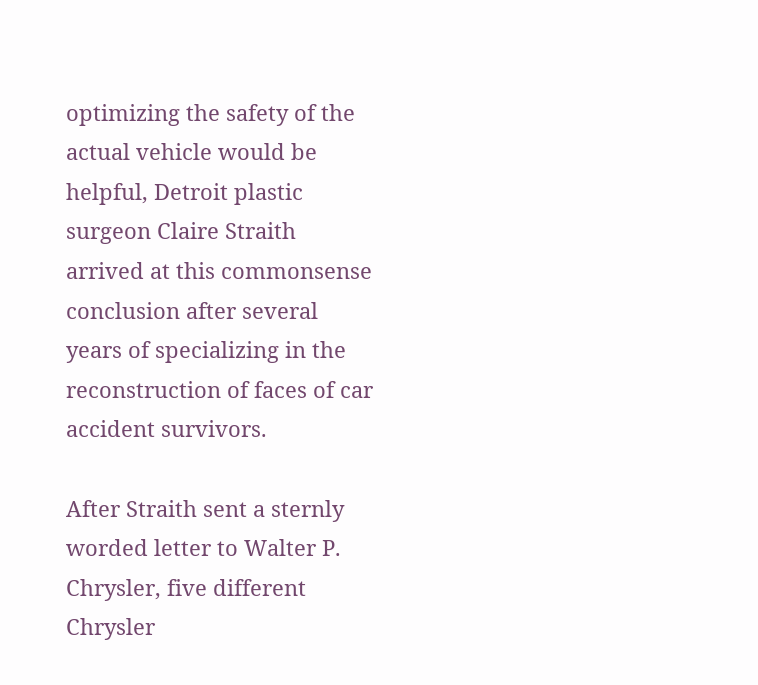optimizing the safety of the actual vehicle would be helpful, Detroit plastic surgeon Claire Straith arrived at this commonsense conclusion after several years of specializing in the reconstruction of faces of car accident survivors.

After Straith sent a sternly worded letter to Walter P. Chrysler, five different Chrysler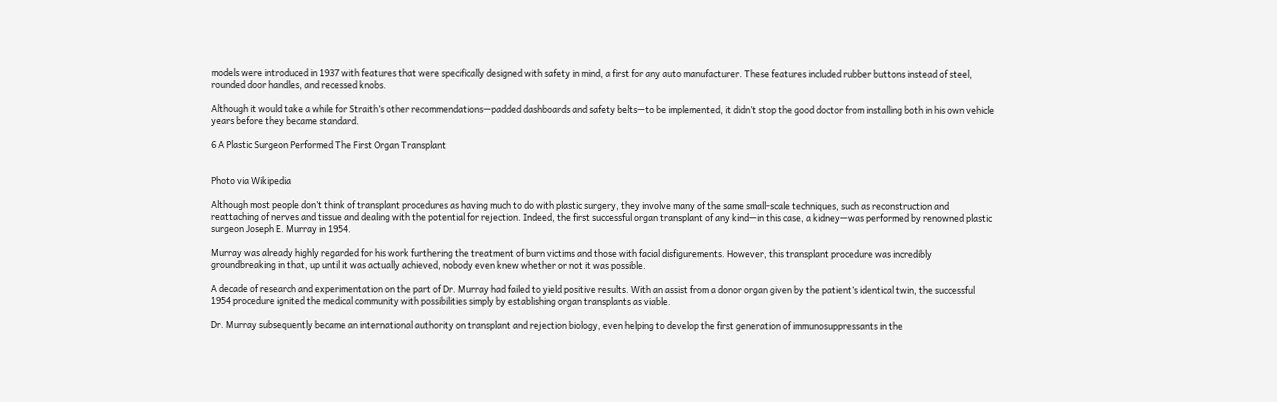models were introduced in 1937 with features that were specifically designed with safety in mind, a first for any auto manufacturer. These features included rubber buttons instead of steel, rounded door handles, and recessed knobs.

Although it would take a while for Straith’s other recommendations—padded dashboards and safety belts—to be implemented, it didn’t stop the good doctor from installing both in his own vehicle years before they became standard.

6 A Plastic Surgeon Performed The First Organ Transplant


Photo via Wikipedia

Although most people don’t think of transplant procedures as having much to do with plastic surgery, they involve many of the same small-scale techniques, such as reconstruction and reattaching of nerves and tissue and dealing with the potential for rejection. Indeed, the first successful organ transplant of any kind—in this case, a kidney—was performed by renowned plastic surgeon Joseph E. Murray in 1954.

Murray was already highly regarded for his work furthering the treatment of burn victims and those with facial disfigurements. However, this transplant procedure was incredibly groundbreaking in that, up until it was actually achieved, nobody even knew whether or not it was possible.

A decade of research and experimentation on the part of Dr. Murray had failed to yield positive results. With an assist from a donor organ given by the patient’s identical twin, the successful 1954 procedure ignited the medical community with possibilities simply by establishing organ transplants as viable.

Dr. Murray subsequently became an international authority on transplant and rejection biology, even helping to develop the first generation of immunosuppressants in the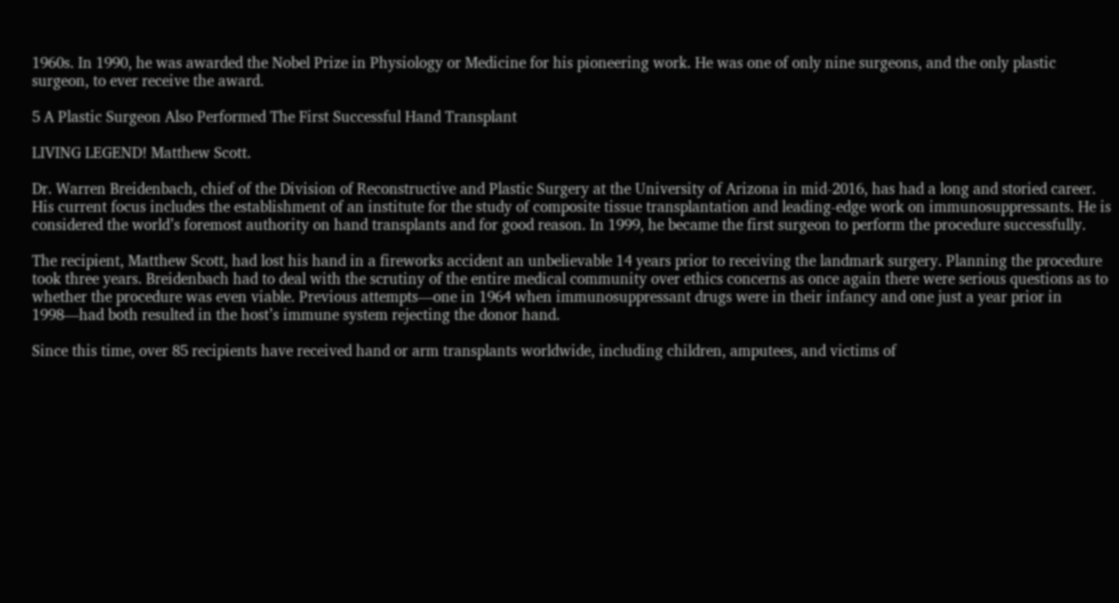1960s. In 1990, he was awarded the Nobel Prize in Physiology or Medicine for his pioneering work. He was one of only nine surgeons, and the only plastic surgeon, to ever receive the award.

5 A Plastic Surgeon Also Performed The First Successful Hand Transplant

LIVING LEGEND! Matthew Scott.

Dr. Warren Breidenbach, chief of the Division of Reconstructive and Plastic Surgery at the University of Arizona in mid-2016, has had a long and storied career. His current focus includes the establishment of an institute for the study of composite tissue transplantation and leading-edge work on immunosuppressants. He is considered the world’s foremost authority on hand transplants and for good reason. In 1999, he became the first surgeon to perform the procedure successfully.

The recipient, Matthew Scott, had lost his hand in a fireworks accident an unbelievable 14 years prior to receiving the landmark surgery. Planning the procedure took three years. Breidenbach had to deal with the scrutiny of the entire medical community over ethics concerns as once again there were serious questions as to whether the procedure was even viable. Previous attempts—one in 1964 when immunosuppressant drugs were in their infancy and one just a year prior in 1998—had both resulted in the host’s immune system rejecting the donor hand.

Since this time, over 85 recipients have received hand or arm transplants worldwide, including children, amputees, and victims of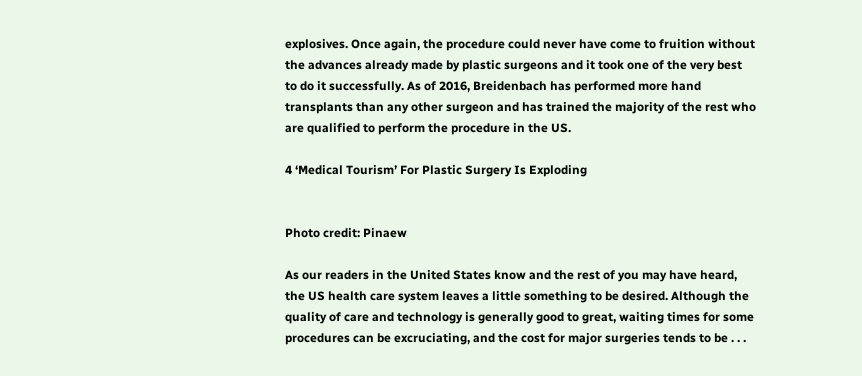explosives. Once again, the procedure could never have come to fruition without the advances already made by plastic surgeons and it took one of the very best to do it successfully. As of 2016, Breidenbach has performed more hand transplants than any other surgeon and has trained the majority of the rest who are qualified to perform the procedure in the US.

4 ‘Medical Tourism’ For Plastic Surgery Is Exploding


Photo credit: Pinaew

As our readers in the United States know and the rest of you may have heard, the US health care system leaves a little something to be desired. Although the quality of care and technology is generally good to great, waiting times for some procedures can be excruciating, and the cost for major surgeries tends to be . . .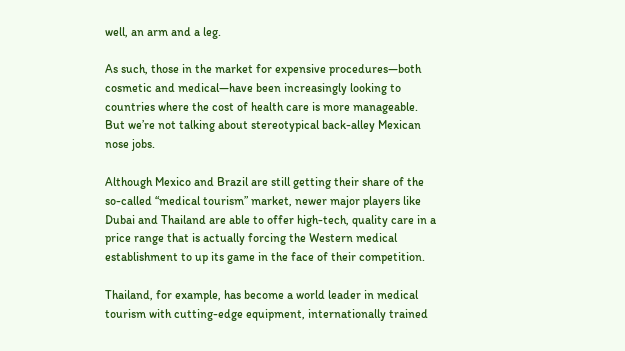well, an arm and a leg.

As such, those in the market for expensive procedures—both cosmetic and medical—have been increasingly looking to countries where the cost of health care is more manageable. But we’re not talking about stereotypical back-alley Mexican nose jobs.

Although Mexico and Brazil are still getting their share of the so-called “medical tourism” market, newer major players like Dubai and Thailand are able to offer high-tech, quality care in a price range that is actually forcing the Western medical establishment to up its game in the face of their competition.

Thailand, for example, has become a world leader in medical tourism with cutting-edge equipment, internationally trained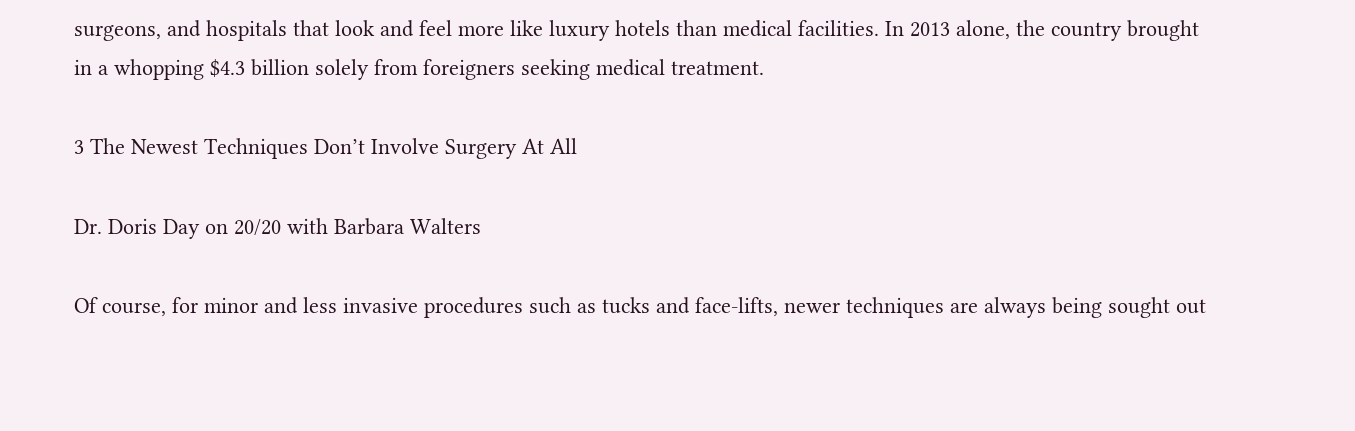surgeons, and hospitals that look and feel more like luxury hotels than medical facilities. In 2013 alone, the country brought in a whopping $4.3 billion solely from foreigners seeking medical treatment.

3 The Newest Techniques Don’t Involve Surgery At All

Dr. Doris Day on 20/20 with Barbara Walters

Of course, for minor and less invasive procedures such as tucks and face-lifts, newer techniques are always being sought out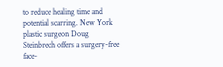to reduce healing time and potential scarring. New York plastic surgeon Doug Steinbrech offers a surgery-free face-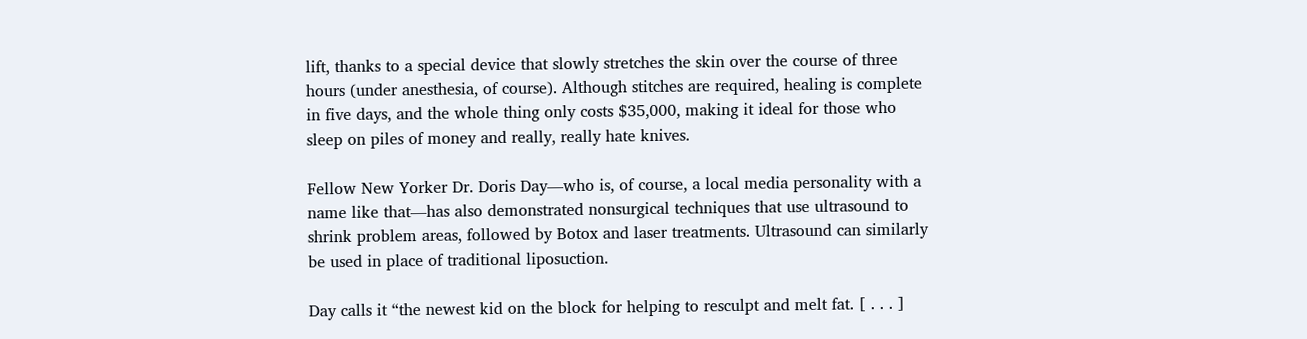lift, thanks to a special device that slowly stretches the skin over the course of three hours (under anesthesia, of course). Although stitches are required, healing is complete in five days, and the whole thing only costs $35,000, making it ideal for those who sleep on piles of money and really, really hate knives.

Fellow New Yorker Dr. Doris Day—who is, of course, a local media personality with a name like that—has also demonstrated nonsurgical techniques that use ultrasound to shrink problem areas, followed by Botox and laser treatments. Ultrasound can similarly be used in place of traditional liposuction.

Day calls it “the newest kid on the block for helping to resculpt and melt fat. [ . . . ]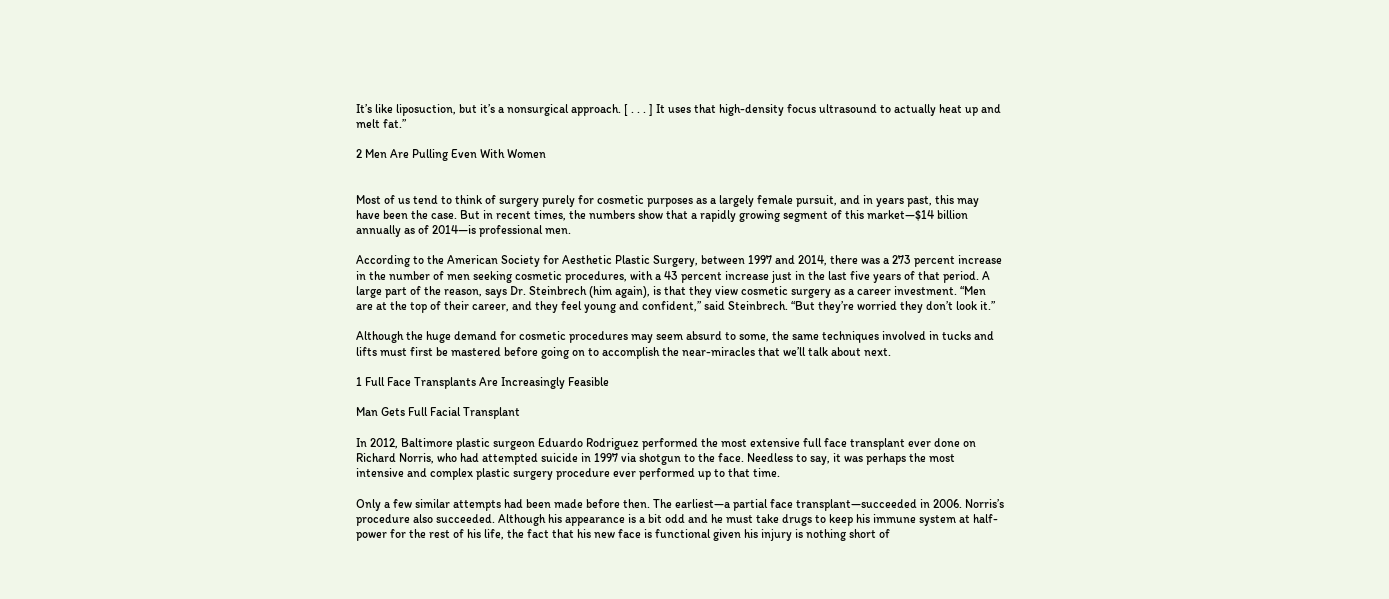It’s like liposuction, but it’s a nonsurgical approach. [ . . . ] It uses that high-density focus ultrasound to actually heat up and melt fat.”

2 Men Are Pulling Even With Women


Most of us tend to think of surgery purely for cosmetic purposes as a largely female pursuit, and in years past, this may have been the case. But in recent times, the numbers show that a rapidly growing segment of this market—$14 billion annually as of 2014—is professional men.

According to the American Society for Aesthetic Plastic Surgery, between 1997 and 2014, there was a 273 percent increase in the number of men seeking cosmetic procedures, with a 43 percent increase just in the last five years of that period. A large part of the reason, says Dr. Steinbrech (him again), is that they view cosmetic surgery as a career investment. “Men are at the top of their career, and they feel young and confident,” said Steinbrech. “But they’re worried they don’t look it.”

Although the huge demand for cosmetic procedures may seem absurd to some, the same techniques involved in tucks and lifts must first be mastered before going on to accomplish the near-miracles that we’ll talk about next.

1 Full Face Transplants Are Increasingly Feasible

Man Gets Full Facial Transplant

In 2012, Baltimore plastic surgeon Eduardo Rodriguez performed the most extensive full face transplant ever done on Richard Norris, who had attempted suicide in 1997 via shotgun to the face. Needless to say, it was perhaps the most intensive and complex plastic surgery procedure ever performed up to that time.

Only a few similar attempts had been made before then. The earliest—a partial face transplant—succeeded in 2006. Norris’s procedure also succeeded. Although his appearance is a bit odd and he must take drugs to keep his immune system at half-power for the rest of his life, the fact that his new face is functional given his injury is nothing short of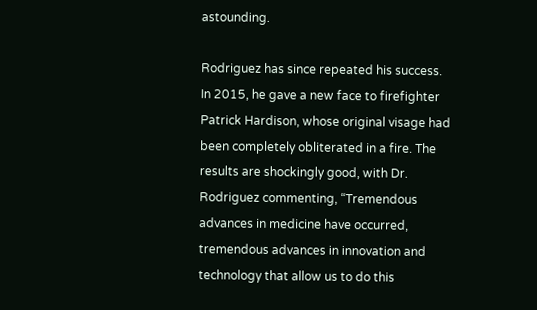astounding.

Rodriguez has since repeated his success. In 2015, he gave a new face to firefighter Patrick Hardison, whose original visage had been completely obliterated in a fire. The results are shockingly good, with Dr. Rodriguez commenting, “Tremendous advances in medicine have occurred, tremendous advances in innovation and technology that allow us to do this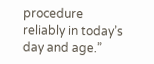procedure reliably in today’s day and age.”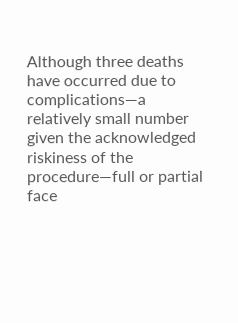Although three deaths have occurred due to complications—a relatively small number given the acknowledged riskiness of the procedure—full or partial face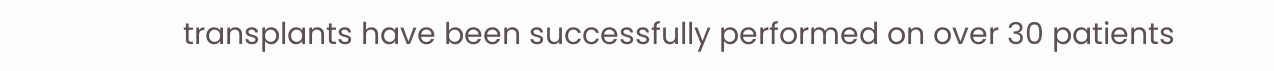transplants have been successfully performed on over 30 patients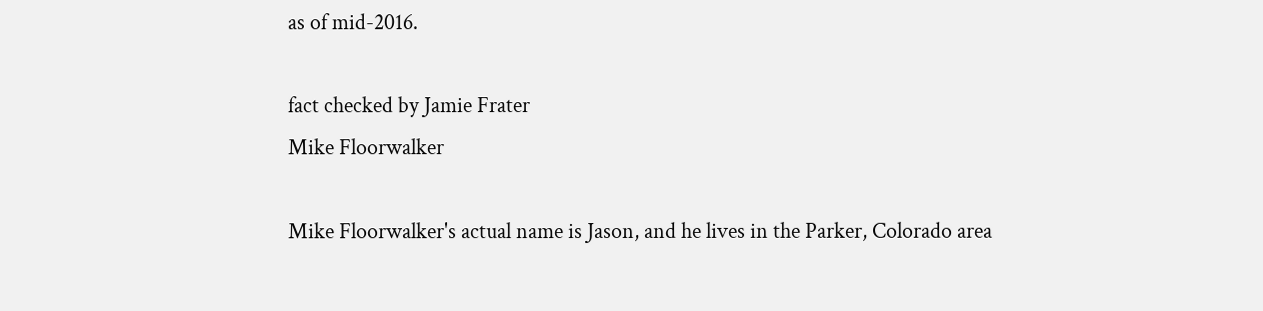as of mid-2016.

fact checked by Jamie Frater
Mike Floorwalker

Mike Floorwalker's actual name is Jason, and he lives in the Parker, Colorado area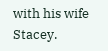with his wife Stacey.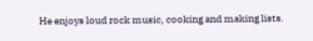He enjoys loud rock music, cooking and making lists.